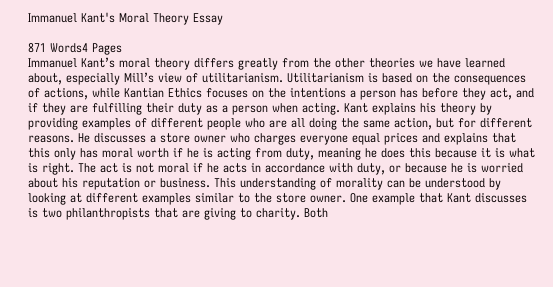Immanuel Kant's Moral Theory Essay

871 Words4 Pages
Immanuel Kant’s moral theory differs greatly from the other theories we have learned about, especially Mill’s view of utilitarianism. Utilitarianism is based on the consequences of actions, while Kantian Ethics focuses on the intentions a person has before they act, and if they are fulfilling their duty as a person when acting. Kant explains his theory by providing examples of different people who are all doing the same action, but for different reasons. He discusses a store owner who charges everyone equal prices and explains that this only has moral worth if he is acting from duty, meaning he does this because it is what is right. The act is not moral if he acts in accordance with duty, or because he is worried about his reputation or business. This understanding of morality can be understood by looking at different examples similar to the store owner. One example that Kant discusses is two philanthropists that are giving to charity. Both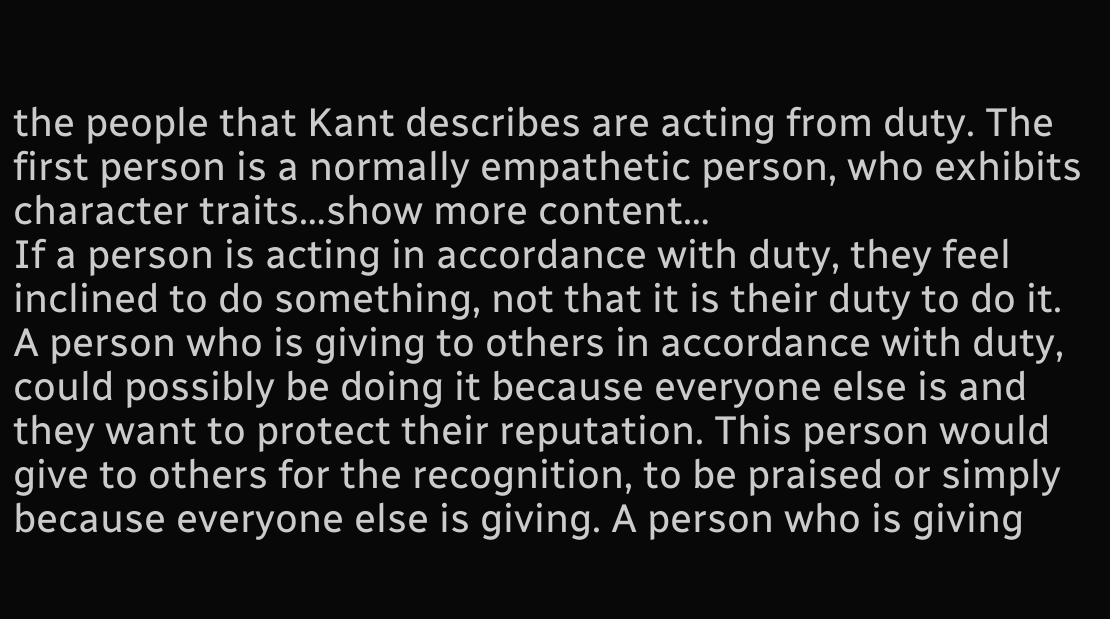the people that Kant describes are acting from duty. The first person is a normally empathetic person, who exhibits character traits…show more content…
If a person is acting in accordance with duty, they feel inclined to do something, not that it is their duty to do it. A person who is giving to others in accordance with duty, could possibly be doing it because everyone else is and they want to protect their reputation. This person would give to others for the recognition, to be praised or simply because everyone else is giving. A person who is giving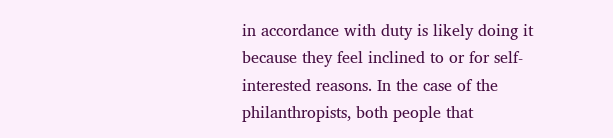in accordance with duty is likely doing it because they feel inclined to or for self-interested reasons. In the case of the philanthropists, both people that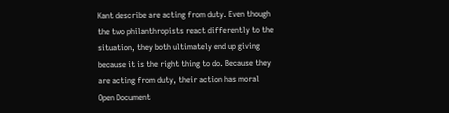Kant describe are acting from duty. Even though the two philanthropists react differently to the situation, they both ultimately end up giving because it is the right thing to do. Because they are acting from duty, their action has moral
Open Document